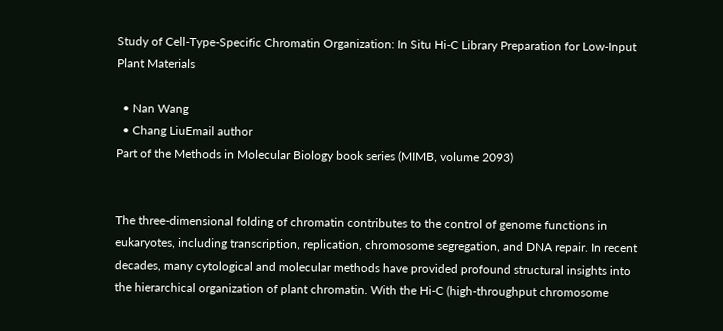Study of Cell-Type-Specific Chromatin Organization: In Situ Hi-C Library Preparation for Low-Input Plant Materials

  • Nan Wang
  • Chang LiuEmail author
Part of the Methods in Molecular Biology book series (MIMB, volume 2093)


The three-dimensional folding of chromatin contributes to the control of genome functions in eukaryotes, including transcription, replication, chromosome segregation, and DNA repair. In recent decades, many cytological and molecular methods have provided profound structural insights into the hierarchical organization of plant chromatin. With the Hi-C (high-throughput chromosome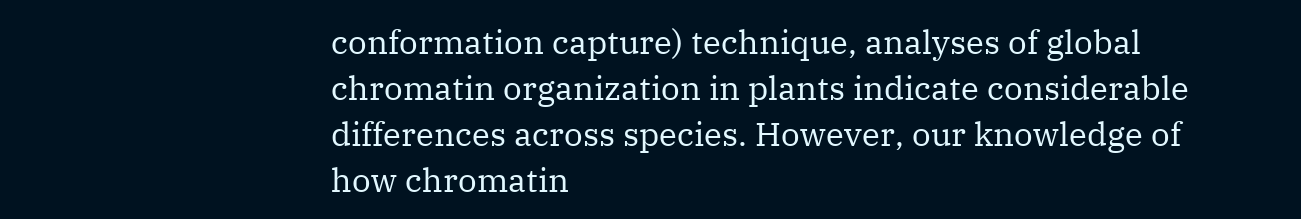conformation capture) technique, analyses of global chromatin organization in plants indicate considerable differences across species. However, our knowledge of how chromatin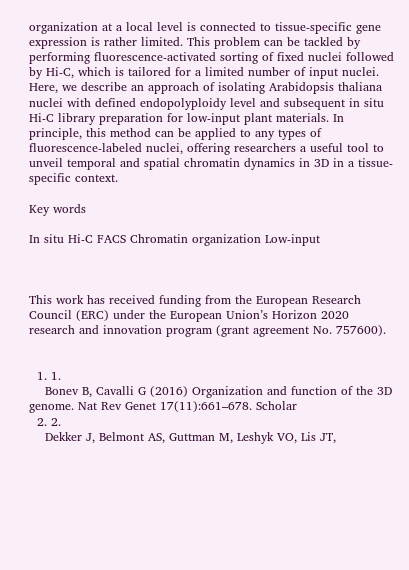organization at a local level is connected to tissue-specific gene expression is rather limited. This problem can be tackled by performing fluorescence-activated sorting of fixed nuclei followed by Hi-C, which is tailored for a limited number of input nuclei. Here, we describe an approach of isolating Arabidopsis thaliana nuclei with defined endopolyploidy level and subsequent in situ Hi-C library preparation for low-input plant materials. In principle, this method can be applied to any types of fluorescence-labeled nuclei, offering researchers a useful tool to unveil temporal and spatial chromatin dynamics in 3D in a tissue-specific context.

Key words

In situ Hi-C FACS Chromatin organization Low-input



This work has received funding from the European Research Council (ERC) under the European Union’s Horizon 2020 research and innovation program (grant agreement No. 757600).


  1. 1.
    Bonev B, Cavalli G (2016) Organization and function of the 3D genome. Nat Rev Genet 17(11):661–678. Scholar
  2. 2.
    Dekker J, Belmont AS, Guttman M, Leshyk VO, Lis JT,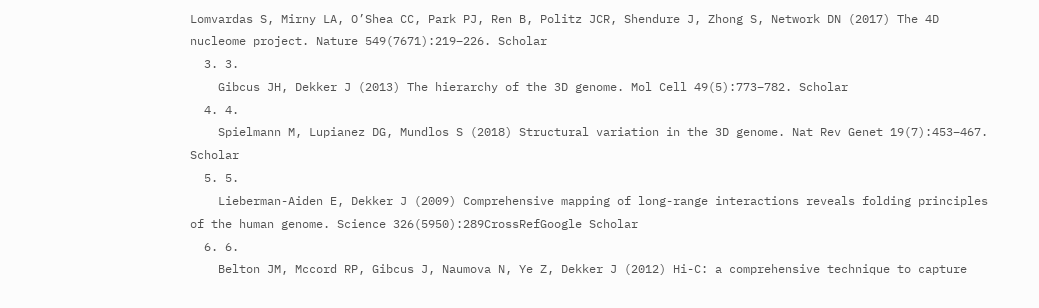Lomvardas S, Mirny LA, O’Shea CC, Park PJ, Ren B, Politz JCR, Shendure J, Zhong S, Network DN (2017) The 4D nucleome project. Nature 549(7671):219–226. Scholar
  3. 3.
    Gibcus JH, Dekker J (2013) The hierarchy of the 3D genome. Mol Cell 49(5):773–782. Scholar
  4. 4.
    Spielmann M, Lupianez DG, Mundlos S (2018) Structural variation in the 3D genome. Nat Rev Genet 19(7):453–467. Scholar
  5. 5.
    Lieberman-Aiden E, Dekker J (2009) Comprehensive mapping of long-range interactions reveals folding principles of the human genome. Science 326(5950):289CrossRefGoogle Scholar
  6. 6.
    Belton JM, Mccord RP, Gibcus J, Naumova N, Ye Z, Dekker J (2012) Hi-C: a comprehensive technique to capture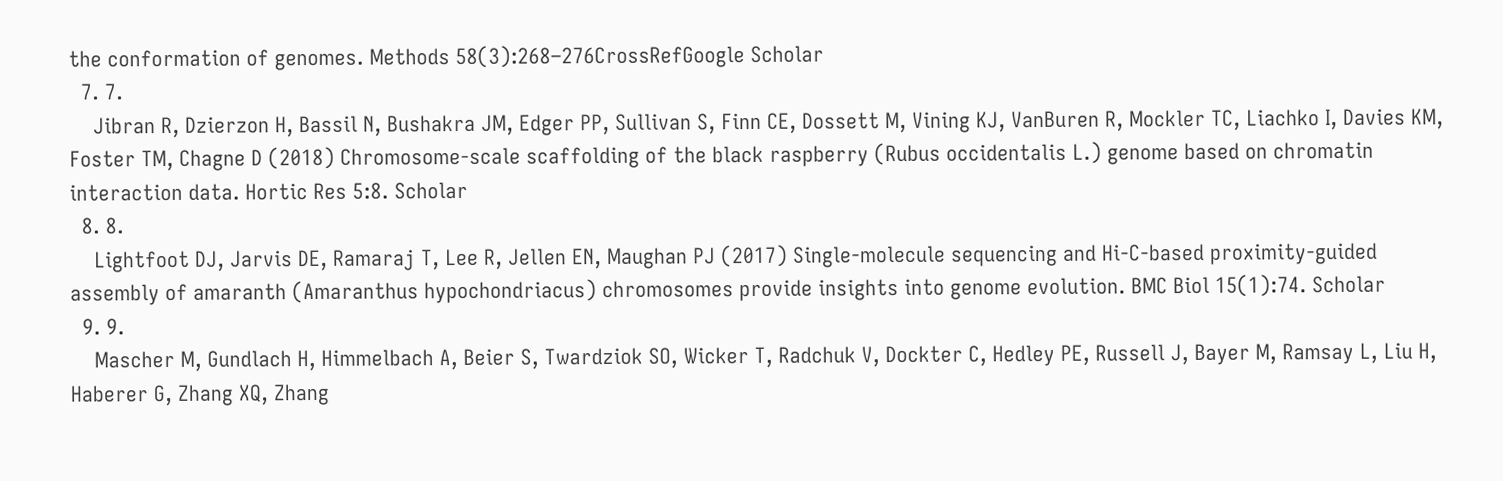the conformation of genomes. Methods 58(3):268–276CrossRefGoogle Scholar
  7. 7.
    Jibran R, Dzierzon H, Bassil N, Bushakra JM, Edger PP, Sullivan S, Finn CE, Dossett M, Vining KJ, VanBuren R, Mockler TC, Liachko I, Davies KM, Foster TM, Chagne D (2018) Chromosome-scale scaffolding of the black raspberry (Rubus occidentalis L.) genome based on chromatin interaction data. Hortic Res 5:8. Scholar
  8. 8.
    Lightfoot DJ, Jarvis DE, Ramaraj T, Lee R, Jellen EN, Maughan PJ (2017) Single-molecule sequencing and Hi-C-based proximity-guided assembly of amaranth (Amaranthus hypochondriacus) chromosomes provide insights into genome evolution. BMC Biol 15(1):74. Scholar
  9. 9.
    Mascher M, Gundlach H, Himmelbach A, Beier S, Twardziok SO, Wicker T, Radchuk V, Dockter C, Hedley PE, Russell J, Bayer M, Ramsay L, Liu H, Haberer G, Zhang XQ, Zhang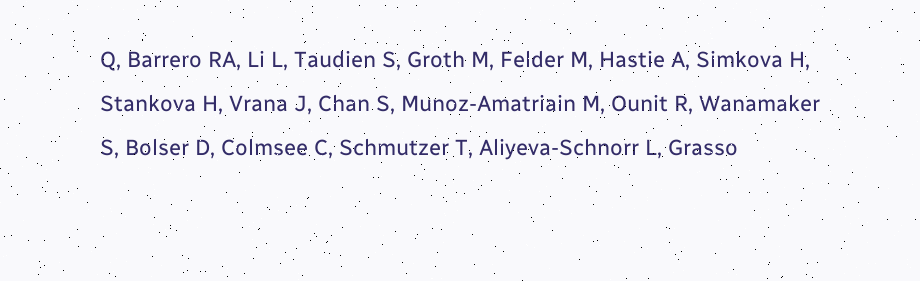Q, Barrero RA, Li L, Taudien S, Groth M, Felder M, Hastie A, Simkova H, Stankova H, Vrana J, Chan S, Munoz-Amatriain M, Ounit R, Wanamaker S, Bolser D, Colmsee C, Schmutzer T, Aliyeva-Schnorr L, Grasso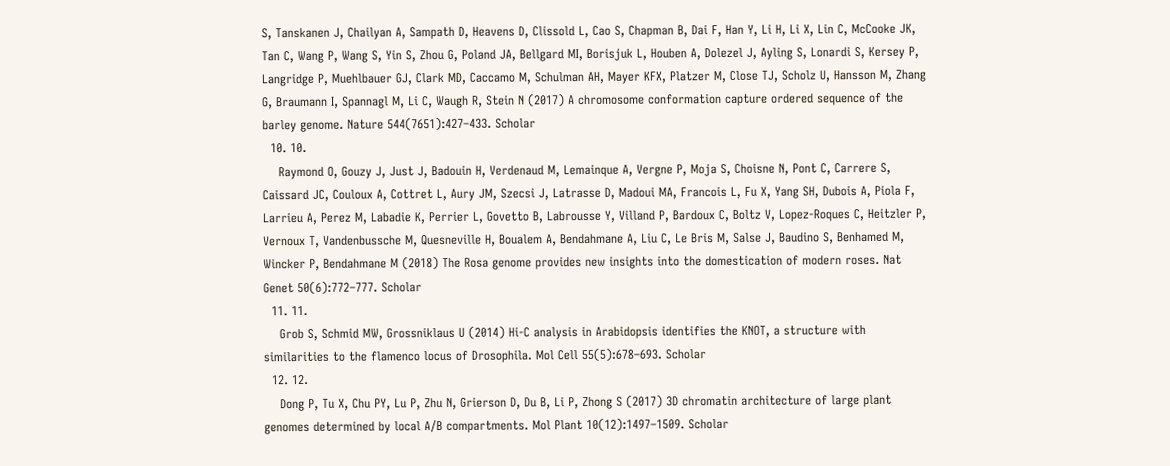S, Tanskanen J, Chailyan A, Sampath D, Heavens D, Clissold L, Cao S, Chapman B, Dai F, Han Y, Li H, Li X, Lin C, McCooke JK, Tan C, Wang P, Wang S, Yin S, Zhou G, Poland JA, Bellgard MI, Borisjuk L, Houben A, Dolezel J, Ayling S, Lonardi S, Kersey P, Langridge P, Muehlbauer GJ, Clark MD, Caccamo M, Schulman AH, Mayer KFX, Platzer M, Close TJ, Scholz U, Hansson M, Zhang G, Braumann I, Spannagl M, Li C, Waugh R, Stein N (2017) A chromosome conformation capture ordered sequence of the barley genome. Nature 544(7651):427–433. Scholar
  10. 10.
    Raymond O, Gouzy J, Just J, Badouin H, Verdenaud M, Lemainque A, Vergne P, Moja S, Choisne N, Pont C, Carrere S, Caissard JC, Couloux A, Cottret L, Aury JM, Szecsi J, Latrasse D, Madoui MA, Francois L, Fu X, Yang SH, Dubois A, Piola F, Larrieu A, Perez M, Labadie K, Perrier L, Govetto B, Labrousse Y, Villand P, Bardoux C, Boltz V, Lopez-Roques C, Heitzler P, Vernoux T, Vandenbussche M, Quesneville H, Boualem A, Bendahmane A, Liu C, Le Bris M, Salse J, Baudino S, Benhamed M, Wincker P, Bendahmane M (2018) The Rosa genome provides new insights into the domestication of modern roses. Nat Genet 50(6):772–777. Scholar
  11. 11.
    Grob S, Schmid MW, Grossniklaus U (2014) Hi-C analysis in Arabidopsis identifies the KNOT, a structure with similarities to the flamenco locus of Drosophila. Mol Cell 55(5):678–693. Scholar
  12. 12.
    Dong P, Tu X, Chu PY, Lu P, Zhu N, Grierson D, Du B, Li P, Zhong S (2017) 3D chromatin architecture of large plant genomes determined by local A/B compartments. Mol Plant 10(12):1497–1509. Scholar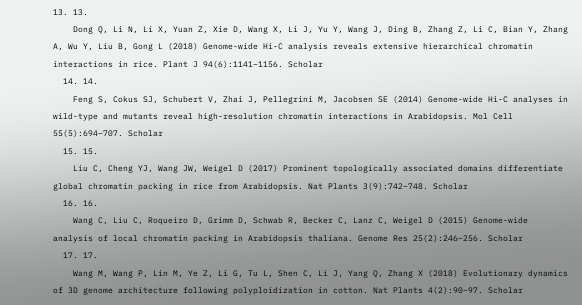13. 13.
    Dong Q, Li N, Li X, Yuan Z, Xie D, Wang X, Li J, Yu Y, Wang J, Ding B, Zhang Z, Li C, Bian Y, Zhang A, Wu Y, Liu B, Gong L (2018) Genome-wide Hi-C analysis reveals extensive hierarchical chromatin interactions in rice. Plant J 94(6):1141–1156. Scholar
  14. 14.
    Feng S, Cokus SJ, Schubert V, Zhai J, Pellegrini M, Jacobsen SE (2014) Genome-wide Hi-C analyses in wild-type and mutants reveal high-resolution chromatin interactions in Arabidopsis. Mol Cell 55(5):694–707. Scholar
  15. 15.
    Liu C, Cheng YJ, Wang JW, Weigel D (2017) Prominent topologically associated domains differentiate global chromatin packing in rice from Arabidopsis. Nat Plants 3(9):742–748. Scholar
  16. 16.
    Wang C, Liu C, Roqueiro D, Grimm D, Schwab R, Becker C, Lanz C, Weigel D (2015) Genome-wide analysis of local chromatin packing in Arabidopsis thaliana. Genome Res 25(2):246–256. Scholar
  17. 17.
    Wang M, Wang P, Lin M, Ye Z, Li G, Tu L, Shen C, Li J, Yang Q, Zhang X (2018) Evolutionary dynamics of 3D genome architecture following polyploidization in cotton. Nat Plants 4(2):90–97. Scholar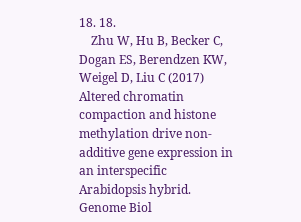18. 18.
    Zhu W, Hu B, Becker C, Dogan ES, Berendzen KW, Weigel D, Liu C (2017) Altered chromatin compaction and histone methylation drive non-additive gene expression in an interspecific Arabidopsis hybrid. Genome Biol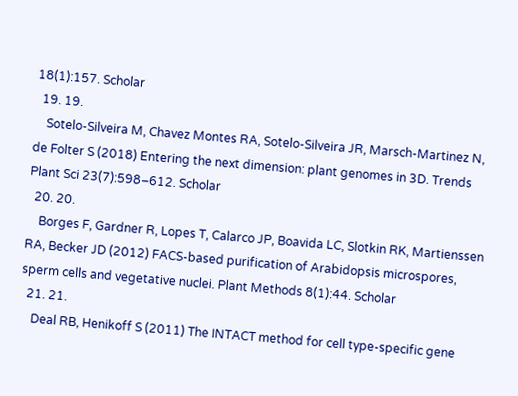18(1):157. Scholar
  19. 19.
    Sotelo-Silveira M, Chavez Montes RA, Sotelo-Silveira JR, Marsch-Martinez N, de Folter S (2018) Entering the next dimension: plant genomes in 3D. Trends Plant Sci 23(7):598–612. Scholar
  20. 20.
    Borges F, Gardner R, Lopes T, Calarco JP, Boavida LC, Slotkin RK, Martienssen RA, Becker JD (2012) FACS-based purification of Arabidopsis microspores, sperm cells and vegetative nuclei. Plant Methods 8(1):44. Scholar
  21. 21.
    Deal RB, Henikoff S (2011) The INTACT method for cell type-specific gene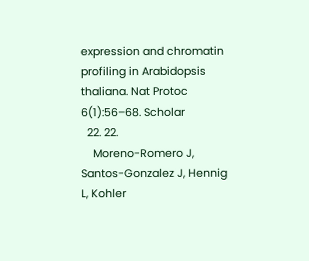expression and chromatin profiling in Arabidopsis thaliana. Nat Protoc 6(1):56–68. Scholar
  22. 22.
    Moreno-Romero J, Santos-Gonzalez J, Hennig L, Kohler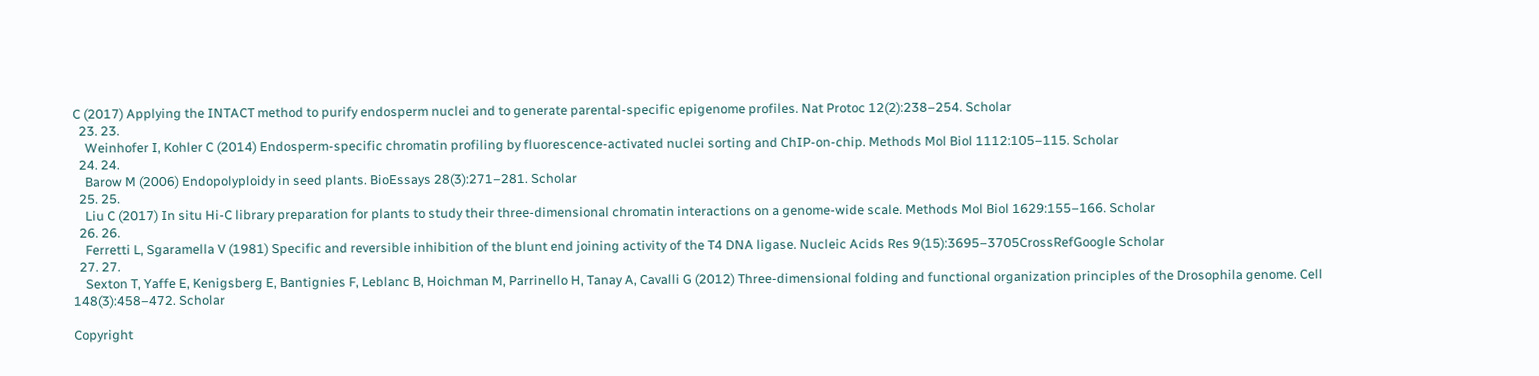C (2017) Applying the INTACT method to purify endosperm nuclei and to generate parental-specific epigenome profiles. Nat Protoc 12(2):238–254. Scholar
  23. 23.
    Weinhofer I, Kohler C (2014) Endosperm-specific chromatin profiling by fluorescence-activated nuclei sorting and ChIP-on-chip. Methods Mol Biol 1112:105–115. Scholar
  24. 24.
    Barow M (2006) Endopolyploidy in seed plants. BioEssays 28(3):271–281. Scholar
  25. 25.
    Liu C (2017) In situ Hi-C library preparation for plants to study their three-dimensional chromatin interactions on a genome-wide scale. Methods Mol Biol 1629:155–166. Scholar
  26. 26.
    Ferretti L, Sgaramella V (1981) Specific and reversible inhibition of the blunt end joining activity of the T4 DNA ligase. Nucleic Acids Res 9(15):3695–3705CrossRefGoogle Scholar
  27. 27.
    Sexton T, Yaffe E, Kenigsberg E, Bantignies F, Leblanc B, Hoichman M, Parrinello H, Tanay A, Cavalli G (2012) Three-dimensional folding and functional organization principles of the Drosophila genome. Cell 148(3):458–472. Scholar

Copyright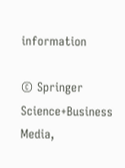information

© Springer Science+Business Media,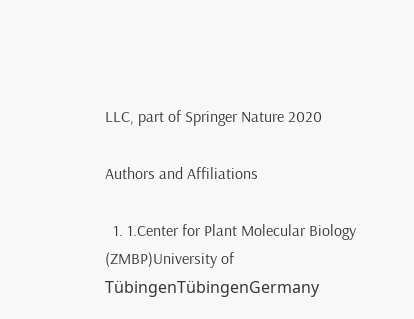LLC, part of Springer Nature 2020

Authors and Affiliations

  1. 1.Center for Plant Molecular Biology (ZMBP)University of TübingenTübingenGermany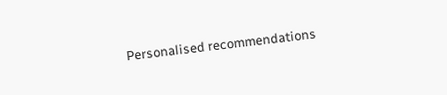Personalised recommendations